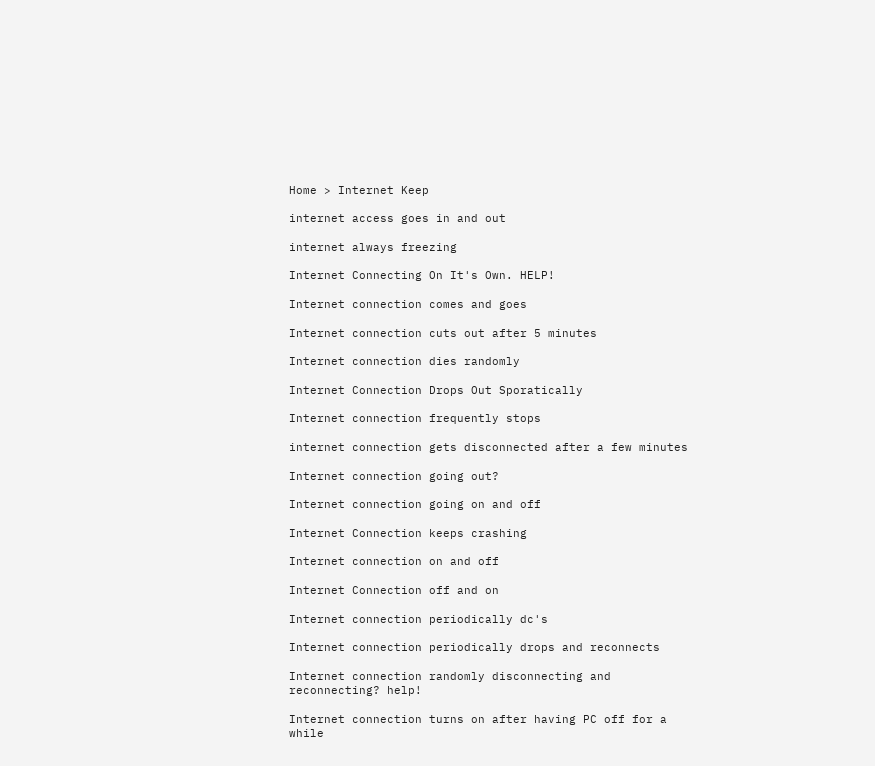Home > Internet Keep

internet access goes in and out

internet always freezing

Internet Connecting On It's Own. HELP!

Internet connection comes and goes

Internet connection cuts out after 5 minutes

Internet connection dies randomly

Internet Connection Drops Out Sporatically

Internet connection frequently stops

internet connection gets disconnected after a few minutes

Internet connection going out?

Internet connection going on and off

Internet Connection keeps crashing

Internet connection on and off

Internet Connection off and on

Internet connection periodically dc's

Internet connection periodically drops and reconnects

Internet connection randomly disconnecting and reconnecting? help!

Internet connection turns on after having PC off for a while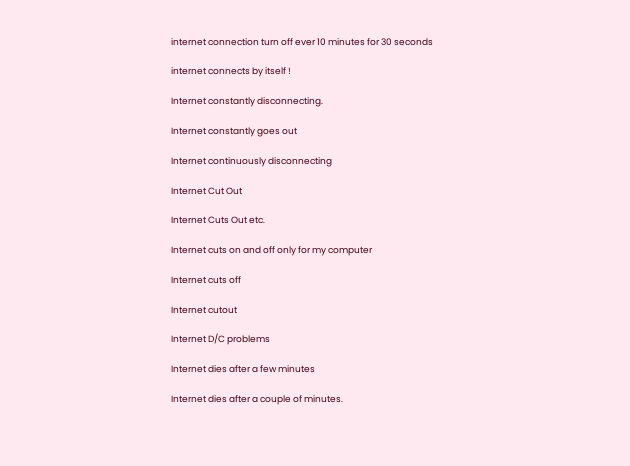internet connection turn off ever 10 minutes for 30 seconds

internet connects by itself !

Internet constantly disconnecting.

Internet constantly goes out

Internet continuously disconnecting

Internet Cut Out

Internet Cuts Out etc.

Internet cuts on and off only for my computer

Internet cuts off

Internet cutout

Internet D/C problems

Internet dies after a few minutes

Internet dies after a couple of minutes.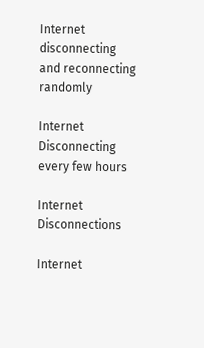Internet disconnecting and reconnecting randomly

Internet Disconnecting every few hours

Internet Disconnections

Internet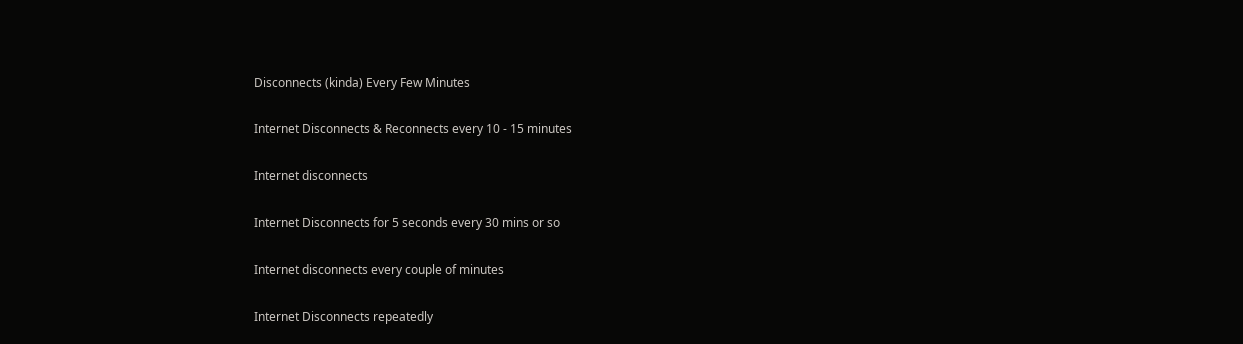Disconnects (kinda) Every Few Minutes

Internet Disconnects & Reconnects every 10 - 15 minutes

Internet disconnects

Internet Disconnects for 5 seconds every 30 mins or so

Internet disconnects every couple of minutes

Internet Disconnects repeatedly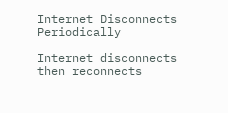Internet Disconnects Periodically

Internet disconnects then reconnects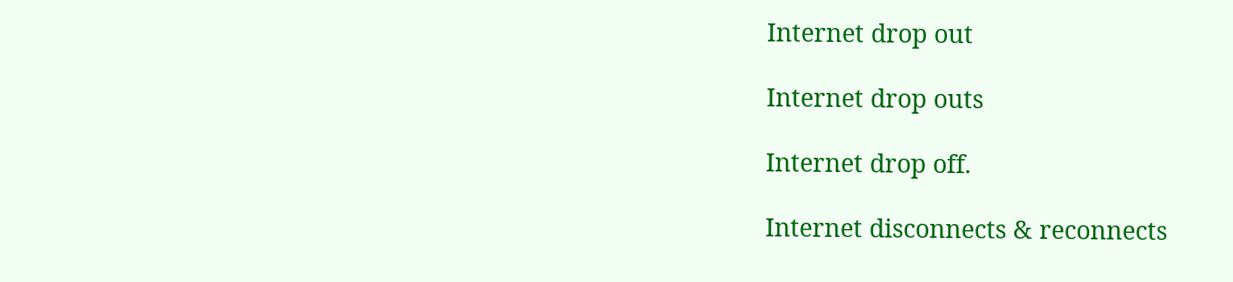Internet drop out

Internet drop outs

Internet drop off.

Internet disconnects & reconnects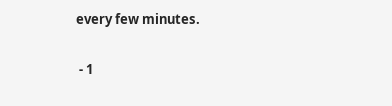every few minutes.

 - 1